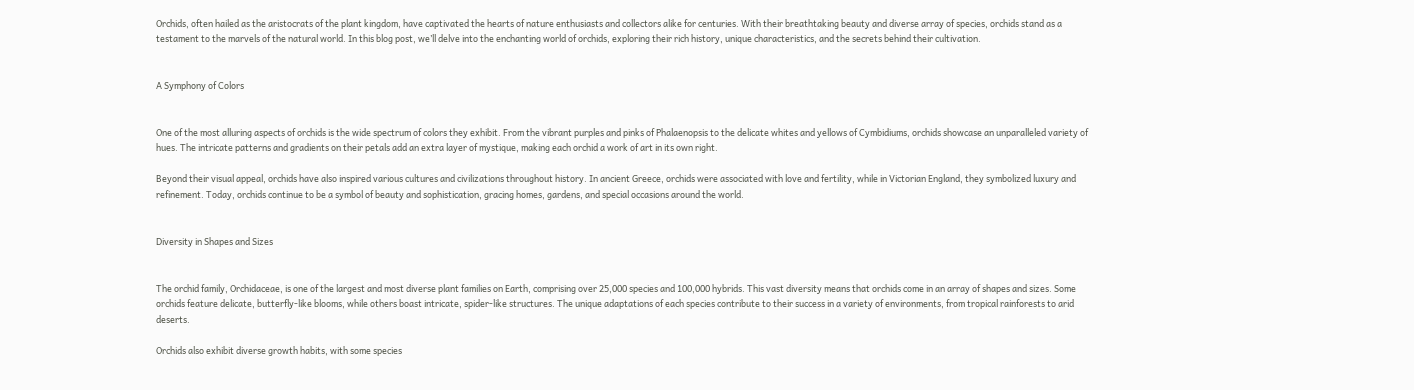Orchids, often hailed as the aristocrats of the plant kingdom, have captivated the hearts of nature enthusiasts and collectors alike for centuries. With their breathtaking beauty and diverse array of species, orchids stand as a testament to the marvels of the natural world. In this blog post, we’ll delve into the enchanting world of orchids, exploring their rich history, unique characteristics, and the secrets behind their cultivation.


A Symphony of Colors


One of the most alluring aspects of orchids is the wide spectrum of colors they exhibit. From the vibrant purples and pinks of Phalaenopsis to the delicate whites and yellows of Cymbidiums, orchids showcase an unparalleled variety of hues. The intricate patterns and gradients on their petals add an extra layer of mystique, making each orchid a work of art in its own right.

Beyond their visual appeal, orchids have also inspired various cultures and civilizations throughout history. In ancient Greece, orchids were associated with love and fertility, while in Victorian England, they symbolized luxury and refinement. Today, orchids continue to be a symbol of beauty and sophistication, gracing homes, gardens, and special occasions around the world.


Diversity in Shapes and Sizes


The orchid family, Orchidaceae, is one of the largest and most diverse plant families on Earth, comprising over 25,000 species and 100,000 hybrids. This vast diversity means that orchids come in an array of shapes and sizes. Some orchids feature delicate, butterfly-like blooms, while others boast intricate, spider-like structures. The unique adaptations of each species contribute to their success in a variety of environments, from tropical rainforests to arid deserts.

Orchids also exhibit diverse growth habits, with some species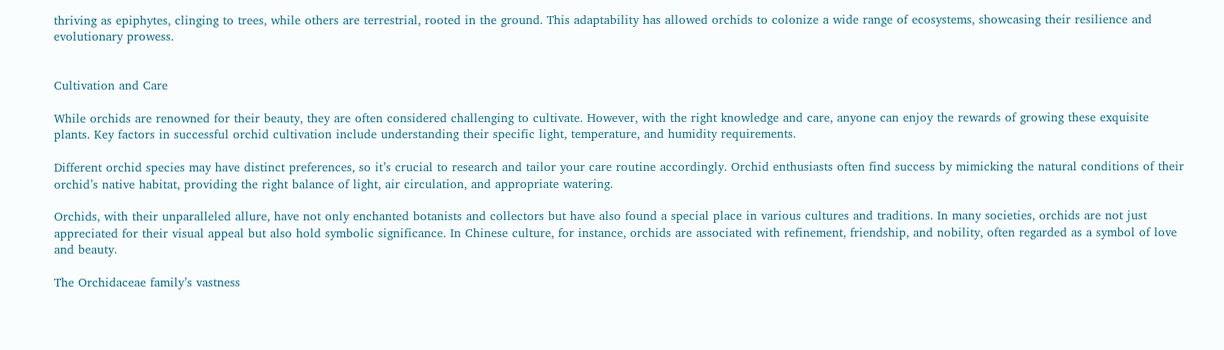thriving as epiphytes, clinging to trees, while others are terrestrial, rooted in the ground. This adaptability has allowed orchids to colonize a wide range of ecosystems, showcasing their resilience and evolutionary prowess.


Cultivation and Care

While orchids are renowned for their beauty, they are often considered challenging to cultivate. However, with the right knowledge and care, anyone can enjoy the rewards of growing these exquisite plants. Key factors in successful orchid cultivation include understanding their specific light, temperature, and humidity requirements.

Different orchid species may have distinct preferences, so it’s crucial to research and tailor your care routine accordingly. Orchid enthusiasts often find success by mimicking the natural conditions of their orchid’s native habitat, providing the right balance of light, air circulation, and appropriate watering.

Orchids, with their unparalleled allure, have not only enchanted botanists and collectors but have also found a special place in various cultures and traditions. In many societies, orchids are not just appreciated for their visual appeal but also hold symbolic significance. In Chinese culture, for instance, orchids are associated with refinement, friendship, and nobility, often regarded as a symbol of love and beauty.

The Orchidaceae family’s vastness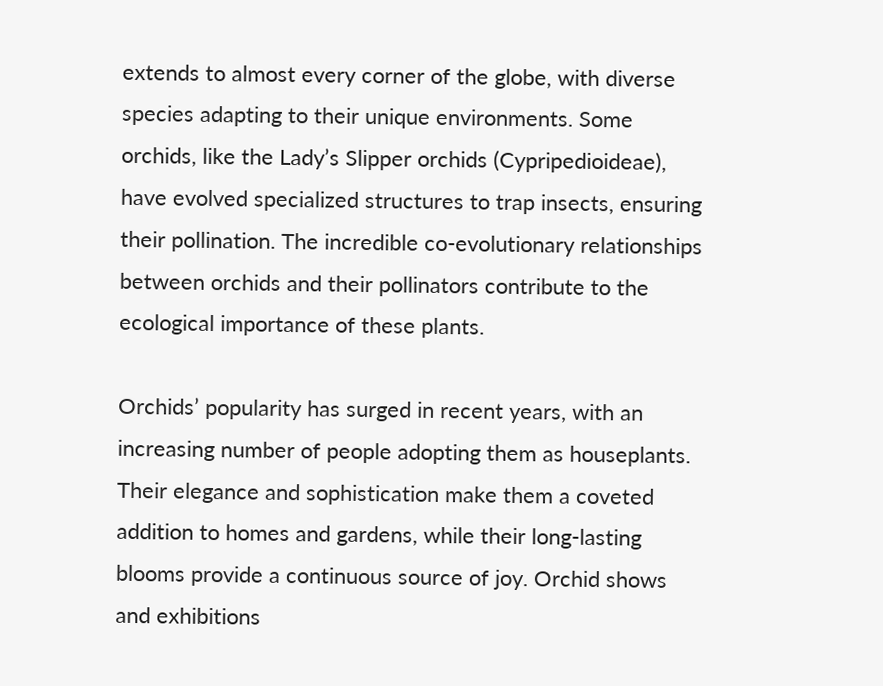extends to almost every corner of the globe, with diverse species adapting to their unique environments. Some orchids, like the Lady’s Slipper orchids (Cypripedioideae), have evolved specialized structures to trap insects, ensuring their pollination. The incredible co-evolutionary relationships between orchids and their pollinators contribute to the ecological importance of these plants.

Orchids’ popularity has surged in recent years, with an increasing number of people adopting them as houseplants. Their elegance and sophistication make them a coveted addition to homes and gardens, while their long-lasting blooms provide a continuous source of joy. Orchid shows and exhibitions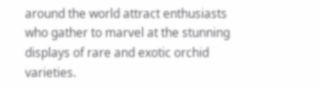around the world attract enthusiasts who gather to marvel at the stunning displays of rare and exotic orchid varieties.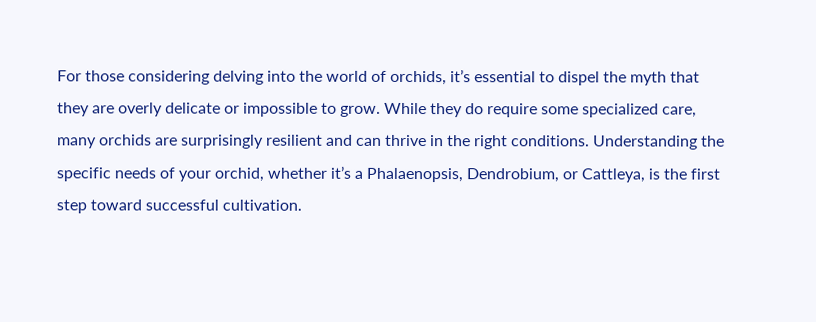For those considering delving into the world of orchids, it’s essential to dispel the myth that they are overly delicate or impossible to grow. While they do require some specialized care, many orchids are surprisingly resilient and can thrive in the right conditions. Understanding the specific needs of your orchid, whether it’s a Phalaenopsis, Dendrobium, or Cattleya, is the first step toward successful cultivation.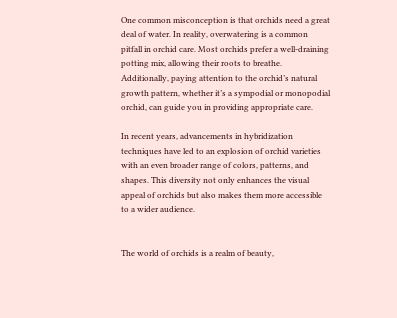One common misconception is that orchids need a great deal of water. In reality, overwatering is a common pitfall in orchid care. Most orchids prefer a well-draining potting mix, allowing their roots to breathe. Additionally, paying attention to the orchid’s natural growth pattern, whether it’s a sympodial or monopodial orchid, can guide you in providing appropriate care.

In recent years, advancements in hybridization techniques have led to an explosion of orchid varieties with an even broader range of colors, patterns, and shapes. This diversity not only enhances the visual appeal of orchids but also makes them more accessible to a wider audience.


The world of orchids is a realm of beauty,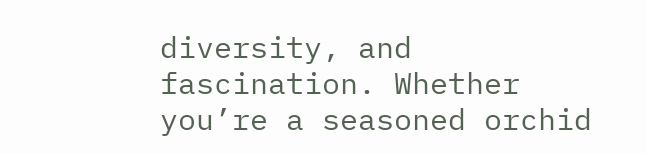diversity, and fascination. Whether you’re a seasoned orchid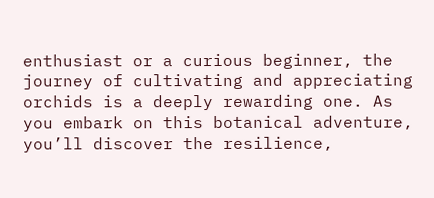enthusiast or a curious beginner, the journey of cultivating and appreciating orchids is a deeply rewarding one. As you embark on this botanical adventure, you’ll discover the resilience,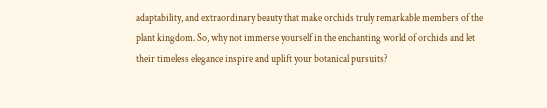adaptability, and extraordinary beauty that make orchids truly remarkable members of the plant kingdom. So, why not immerse yourself in the enchanting world of orchids and let their timeless elegance inspire and uplift your botanical pursuits?